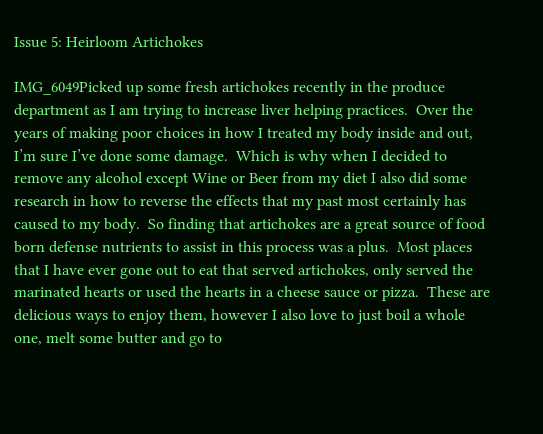Issue 5: Heirloom Artichokes

IMG_6049Picked up some fresh artichokes recently in the produce department as I am trying to increase liver helping practices.  Over the years of making poor choices in how I treated my body inside and out, I’m sure I’ve done some damage.  Which is why when I decided to remove any alcohol except Wine or Beer from my diet I also did some research in how to reverse the effects that my past most certainly has caused to my body.  So finding that artichokes are a great source of food born defense nutrients to assist in this process was a plus.  Most places that I have ever gone out to eat that served artichokes, only served the marinated hearts or used the hearts in a cheese sauce or pizza.  These are delicious ways to enjoy them, however I also love to just boil a whole one, melt some butter and go to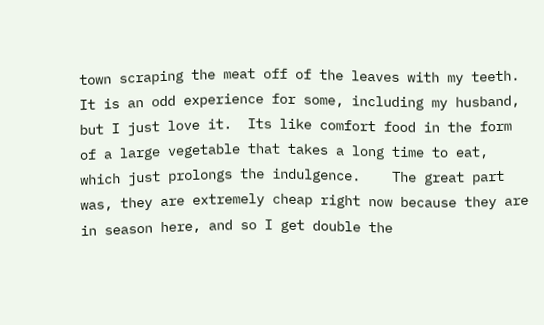town scraping the meat off of the leaves with my teeth.  It is an odd experience for some, including my husband, but I just love it.  Its like comfort food in the form of a large vegetable that takes a long time to eat, which just prolongs the indulgence.    The great part was, they are extremely cheap right now because they are in season here, and so I get double the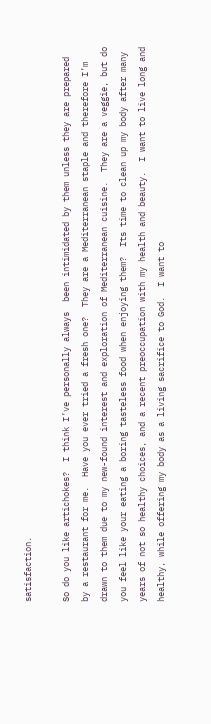satisfaction.

So do you like artichokes?  I think I’ve personally always  been intimidated by them unless they are prepared by a restaurant for me.  Have you ever tried a fresh one?  They are a Mediterranean staple and therefore I’m drawn to them due to my new-found interest and exploration of Mediterranean cuisine.  They are a veggie, but do you feel like your eating a boring tasteless food when enjoying them?  Its time to clean up my body after many years of not so healthy choices, and a recent preoccupation with my health and beauty.  I want to live long and healthy, while offering my body as a living sacrifice to God.  I want to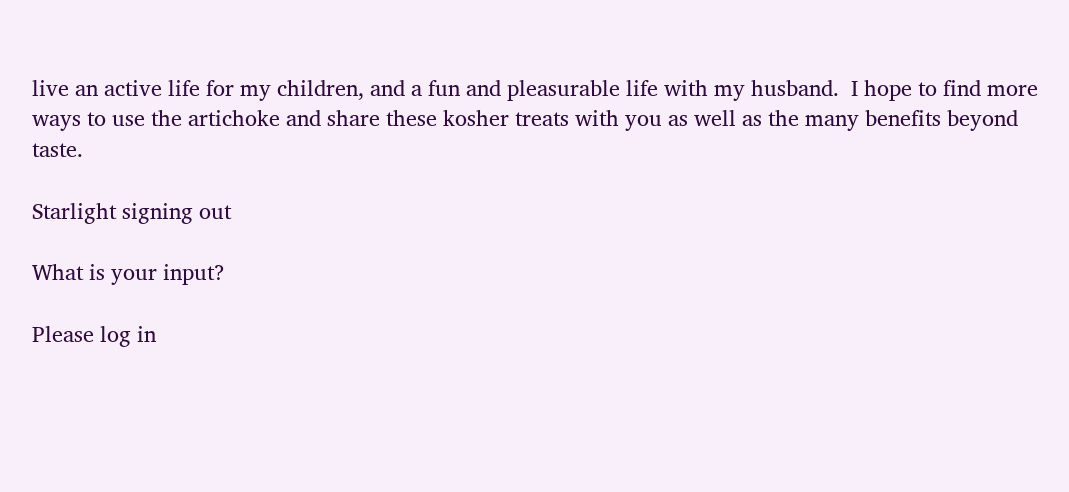live an active life for my children, and a fun and pleasurable life with my husband.  I hope to find more ways to use the artichoke and share these kosher treats with you as well as the many benefits beyond taste.

Starlight signing out

What is your input?

Please log in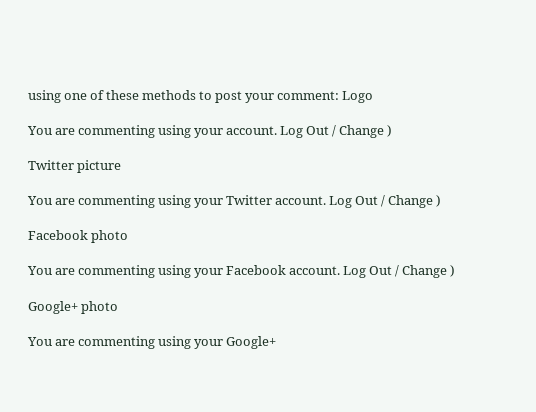using one of these methods to post your comment: Logo

You are commenting using your account. Log Out / Change )

Twitter picture

You are commenting using your Twitter account. Log Out / Change )

Facebook photo

You are commenting using your Facebook account. Log Out / Change )

Google+ photo

You are commenting using your Google+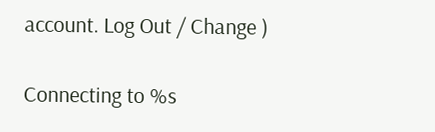account. Log Out / Change )

Connecting to %s